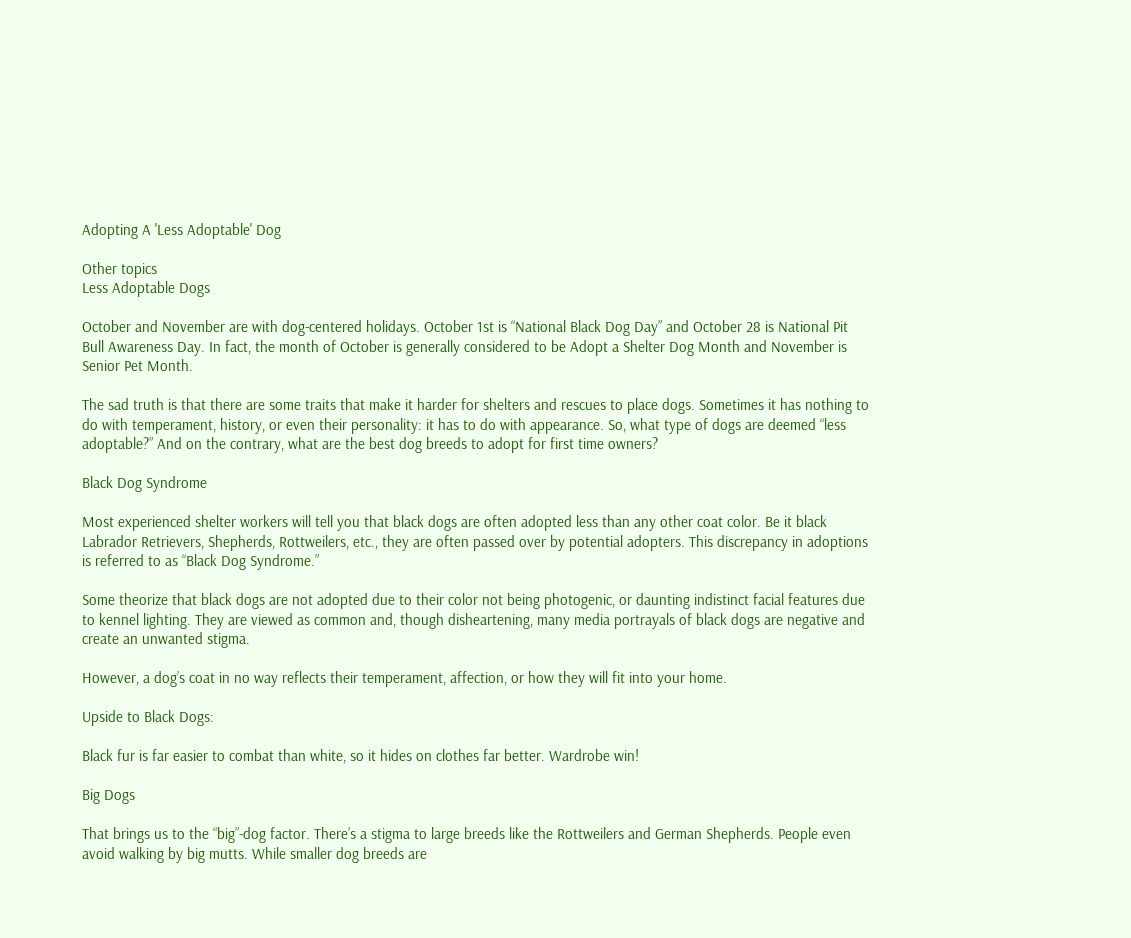Adopting A 'Less Adoptable' Dog

Other topics
Less Adoptable Dogs

October and November are with dog-centered holidays. October 1st is “National Black Dog Day” and October 28 is National Pit Bull Awareness Day. In fact, the month of October is generally considered to be Adopt a Shelter Dog Month and November is Senior Pet Month.

The sad truth is that there are some traits that make it harder for shelters and rescues to place dogs. Sometimes it has nothing to do with temperament, history, or even their personality: it has to do with appearance. So, what type of dogs are deemed “less adoptable?” And on the contrary, what are the best dog breeds to adopt for first time owners?

Black Dog Syndrome

Most experienced shelter workers will tell you that black dogs are often adopted less than any other coat color. Be it black Labrador Retrievers, Shepherds, Rottweilers, etc., they are often passed over by potential adopters. This discrepancy in adoptions is referred to as “Black Dog Syndrome.”

Some theorize that black dogs are not adopted due to their color not being photogenic, or daunting indistinct facial features due to kennel lighting. They are viewed as common and, though disheartening, many media portrayals of black dogs are negative and create an unwanted stigma.

However, a dog’s coat in no way reflects their temperament, affection, or how they will fit into your home.

Upside to Black Dogs:

Black fur is far easier to combat than white, so it hides on clothes far better. Wardrobe win!

Big Dogs

That brings us to the “big”-dog factor. There’s a stigma to large breeds like the Rottweilers and German Shepherds. People even avoid walking by big mutts. While smaller dog breeds are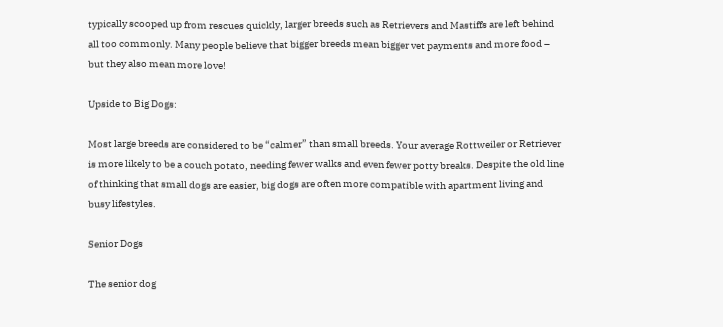typically scooped up from rescues quickly, larger breeds such as Retrievers and Mastiffs are left behind all too commonly. Many people believe that bigger breeds mean bigger vet payments and more food – but they also mean more love!

Upside to Big Dogs:

Most large breeds are considered to be “calmer” than small breeds. Your average Rottweiler or Retriever is more likely to be a couch potato, needing fewer walks and even fewer potty breaks. Despite the old line of thinking that small dogs are easier, big dogs are often more compatible with apartment living and busy lifestyles.

Senior Dogs

The senior dog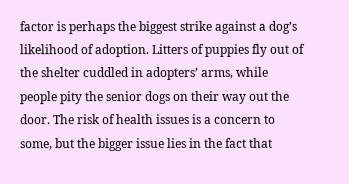factor is perhaps the biggest strike against a dog’s likelihood of adoption. Litters of puppies fly out of the shelter cuddled in adopters’ arms, while people pity the senior dogs on their way out the door. The risk of health issues is a concern to some, but the bigger issue lies in the fact that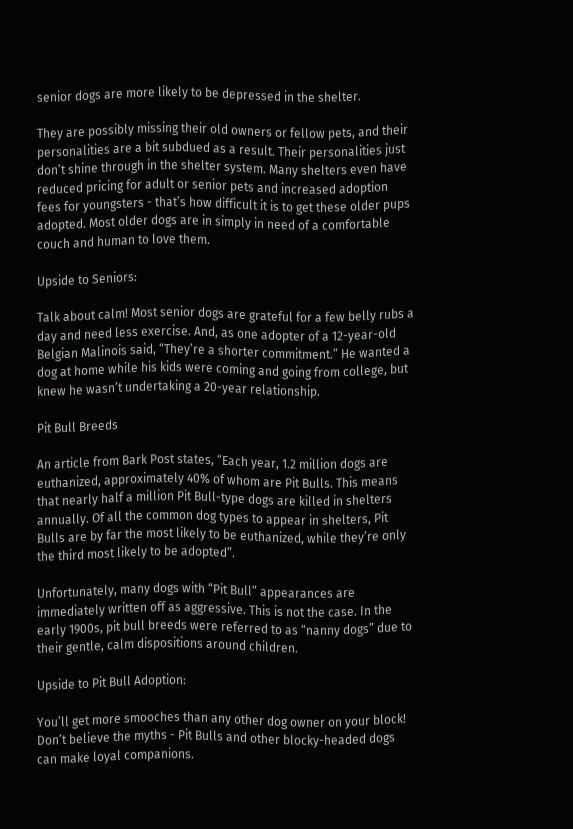senior dogs are more likely to be depressed in the shelter.

They are possibly missing their old owners or fellow pets, and their personalities are a bit subdued as a result. Their personalities just don’t shine through in the shelter system. Many shelters even have reduced pricing for adult or senior pets and increased adoption fees for youngsters - that’s how difficult it is to get these older pups adopted. Most older dogs are in simply in need of a comfortable couch and human to love them.

Upside to Seniors:

Talk about calm! Most senior dogs are grateful for a few belly rubs a day and need less exercise. And, as one adopter of a 12-year-old Belgian Malinois said, “They’re a shorter commitment.” He wanted a dog at home while his kids were coming and going from college, but knew he wasn’t undertaking a 20-year relationship.

Pit Bull Breeds

An article from Bark Post states, “Each year, 1.2 million dogs are euthanized, approximately 40% of whom are Pit Bulls. This means that nearly half a million Pit Bull-type dogs are killed in shelters annually. Of all the common dog types to appear in shelters, Pit Bulls are by far the most likely to be euthanized, while they’re only the third most likely to be adopted”.

Unfortunately, many dogs with “Pit Bull” appearances are immediately written off as aggressive. This is not the case. In the early 1900s, pit bull breeds were referred to as “nanny dogs” due to their gentle, calm dispositions around children.

Upside to Pit Bull Adoption:

You’ll get more smooches than any other dog owner on your block! Don’t believe the myths - Pit Bulls and other blocky-headed dogs can make loyal companions.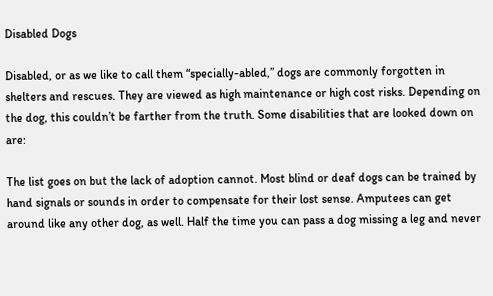Disabled Dogs

Disabled, or as we like to call them “specially-abled,” dogs are commonly forgotten in shelters and rescues. They are viewed as high maintenance or high cost risks. Depending on the dog, this couldn’t be farther from the truth. Some disabilities that are looked down on are:

The list goes on but the lack of adoption cannot. Most blind or deaf dogs can be trained by hand signals or sounds in order to compensate for their lost sense. Amputees can get around like any other dog, as well. Half the time you can pass a dog missing a leg and never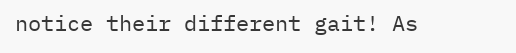notice their different gait! As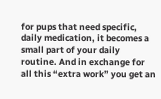for pups that need specific, daily medication, it becomes a small part of your daily routine. And in exchange for all this “extra work” you get an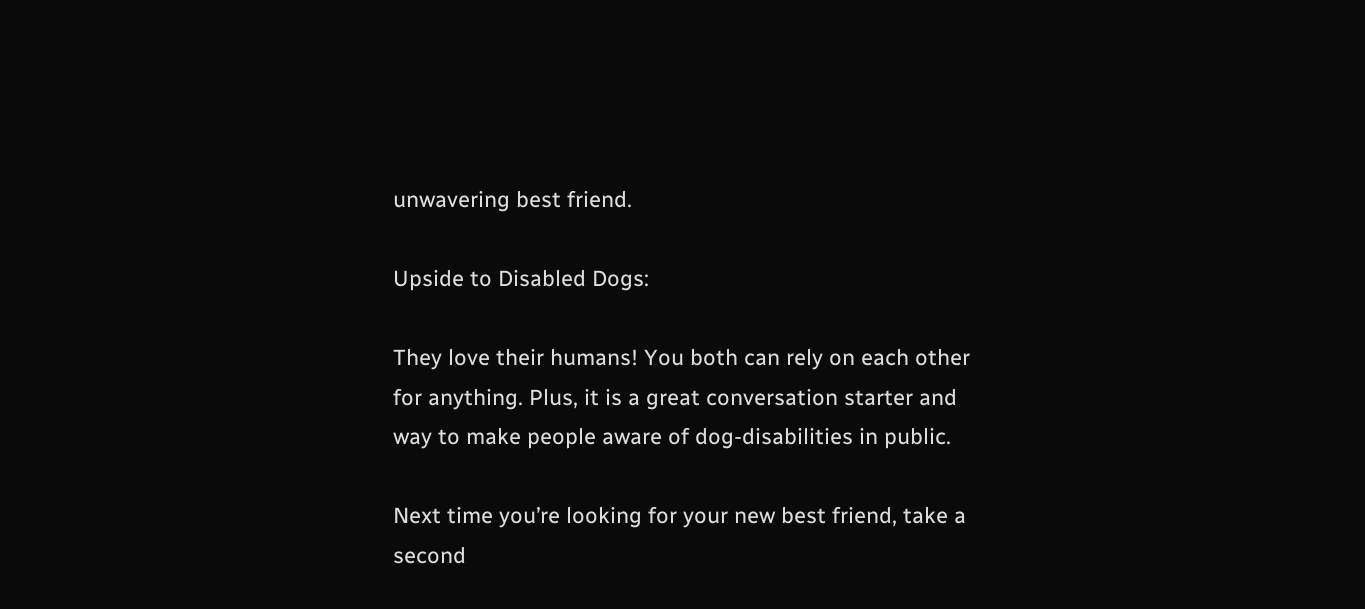unwavering best friend.

Upside to Disabled Dogs:

They love their humans! You both can rely on each other for anything. Plus, it is a great conversation starter and way to make people aware of dog-disabilities in public.

Next time you’re looking for your new best friend, take a second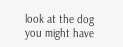look at the dog you might have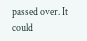passed over. It could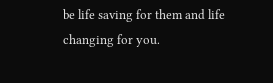be life saving for them and life changing for you.